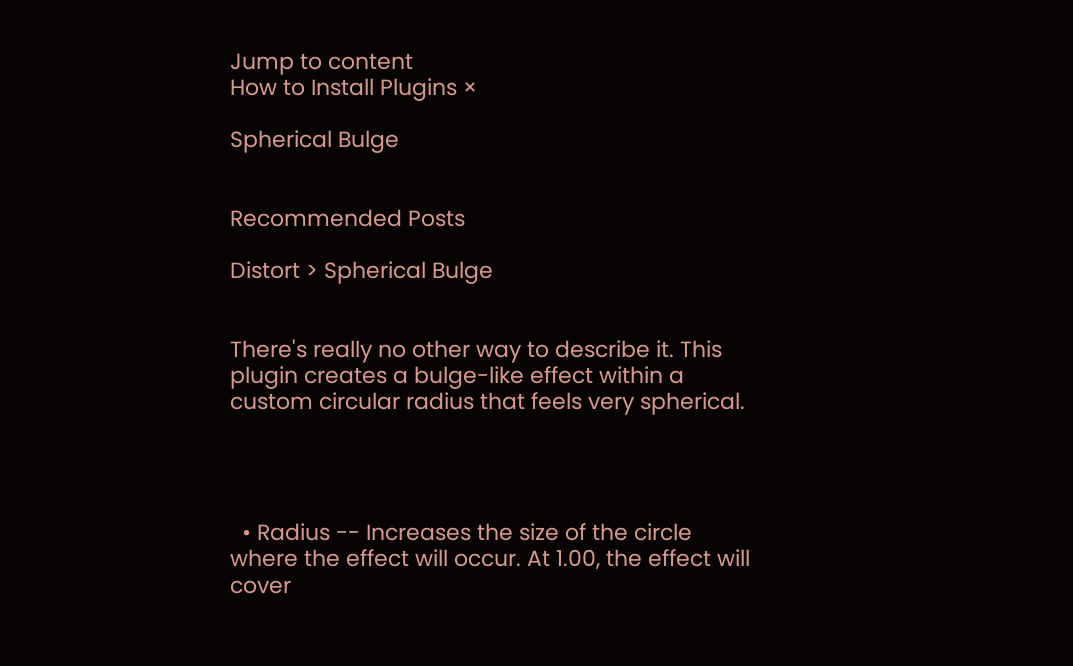Jump to content
How to Install Plugins ×

Spherical Bulge


Recommended Posts

Distort > Spherical Bulge


There's really no other way to describe it. This plugin creates a bulge-like effect within a custom circular radius that feels very spherical.




  • Radius -- Increases the size of the circle where the effect will occur. At 1.00, the effect will cover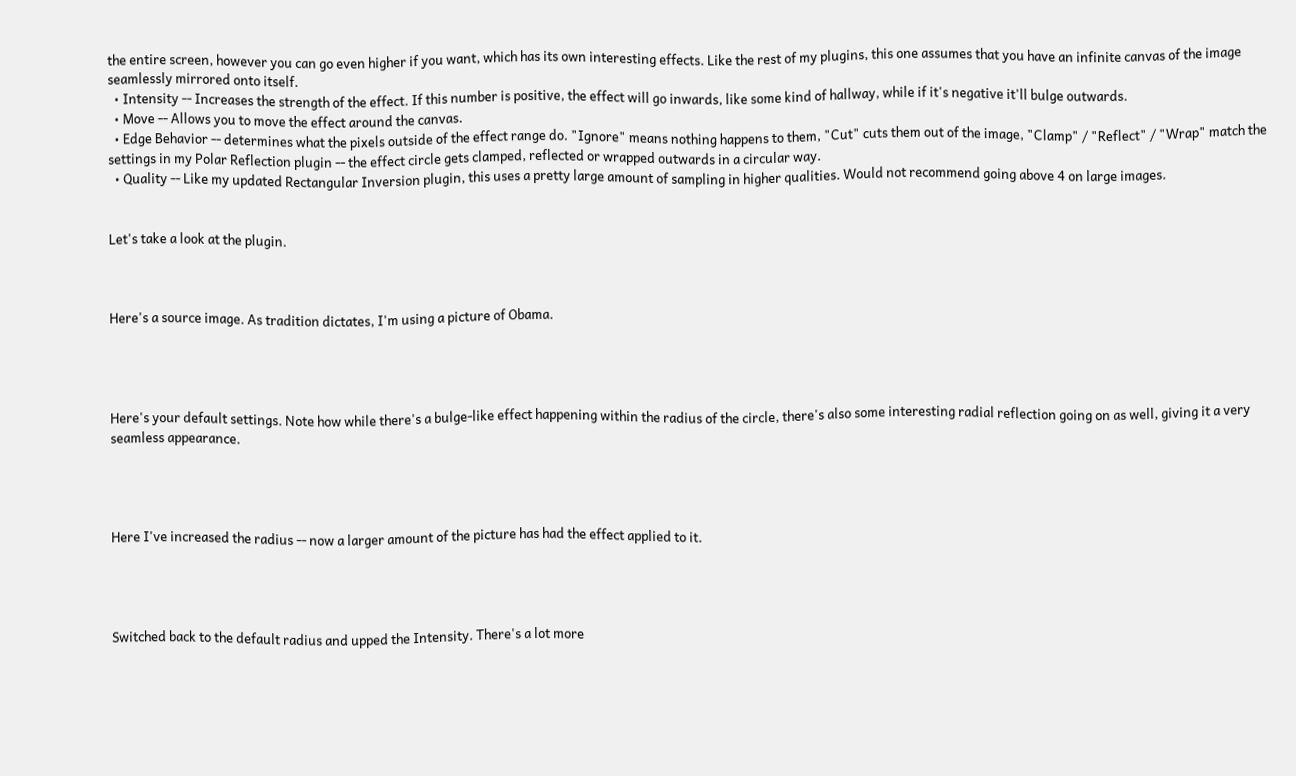the entire screen, however you can go even higher if you want, which has its own interesting effects. Like the rest of my plugins, this one assumes that you have an infinite canvas of the image seamlessly mirrored onto itself.
  • Intensity -- Increases the strength of the effect. If this number is positive, the effect will go inwards, like some kind of hallway, while if it's negative it'll bulge outwards.
  • Move -- Allows you to move the effect around the canvas.
  • Edge Behavior -- determines what the pixels outside of the effect range do. "Ignore" means nothing happens to them, "Cut" cuts them out of the image, "Clamp" / "Reflect" / "Wrap" match the settings in my Polar Reflection plugin -- the effect circle gets clamped, reflected or wrapped outwards in a circular way.
  • Quality -- Like my updated Rectangular Inversion plugin, this uses a pretty large amount of sampling in higher qualities. Would not recommend going above 4 on large images.


Let's take a look at the plugin.



Here's a source image. As tradition dictates, I'm using a picture of Obama.




Here's your default settings. Note how while there's a bulge-like effect happening within the radius of the circle, there's also some interesting radial reflection going on as well, giving it a very seamless appearance.




Here I've increased the radius -- now a larger amount of the picture has had the effect applied to it.




Switched back to the default radius and upped the Intensity. There's a lot more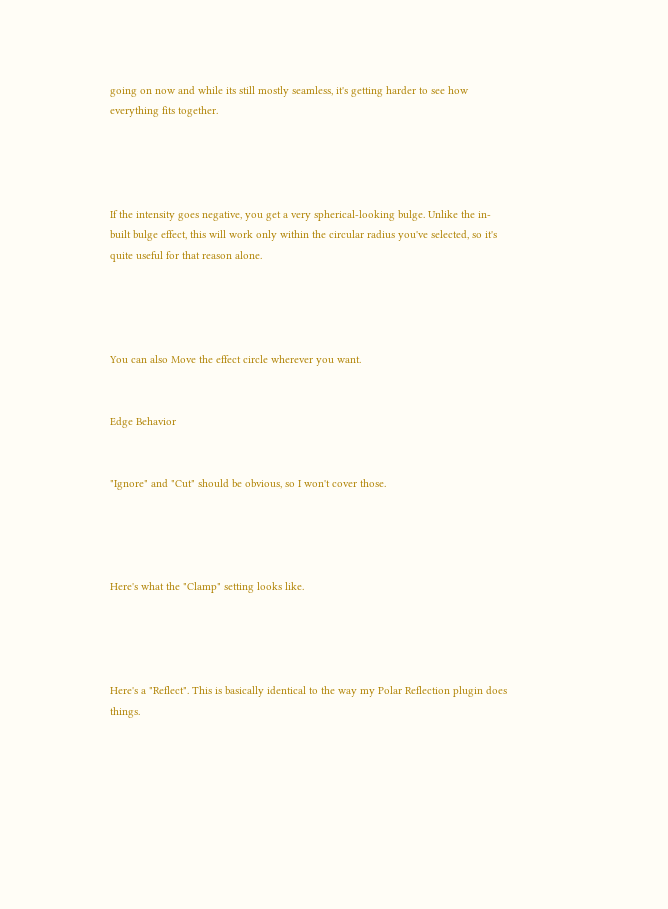going on now and while its still mostly seamless, it's getting harder to see how everything fits together.




If the intensity goes negative, you get a very spherical-looking bulge. Unlike the in-built bulge effect, this will work only within the circular radius you've selected, so it's quite useful for that reason alone.




You can also Move the effect circle wherever you want.


Edge Behavior


"Ignore" and "Cut" should be obvious, so I won't cover those.




Here's what the "Clamp" setting looks like.




Here's a "Reflect". This is basically identical to the way my Polar Reflection plugin does things.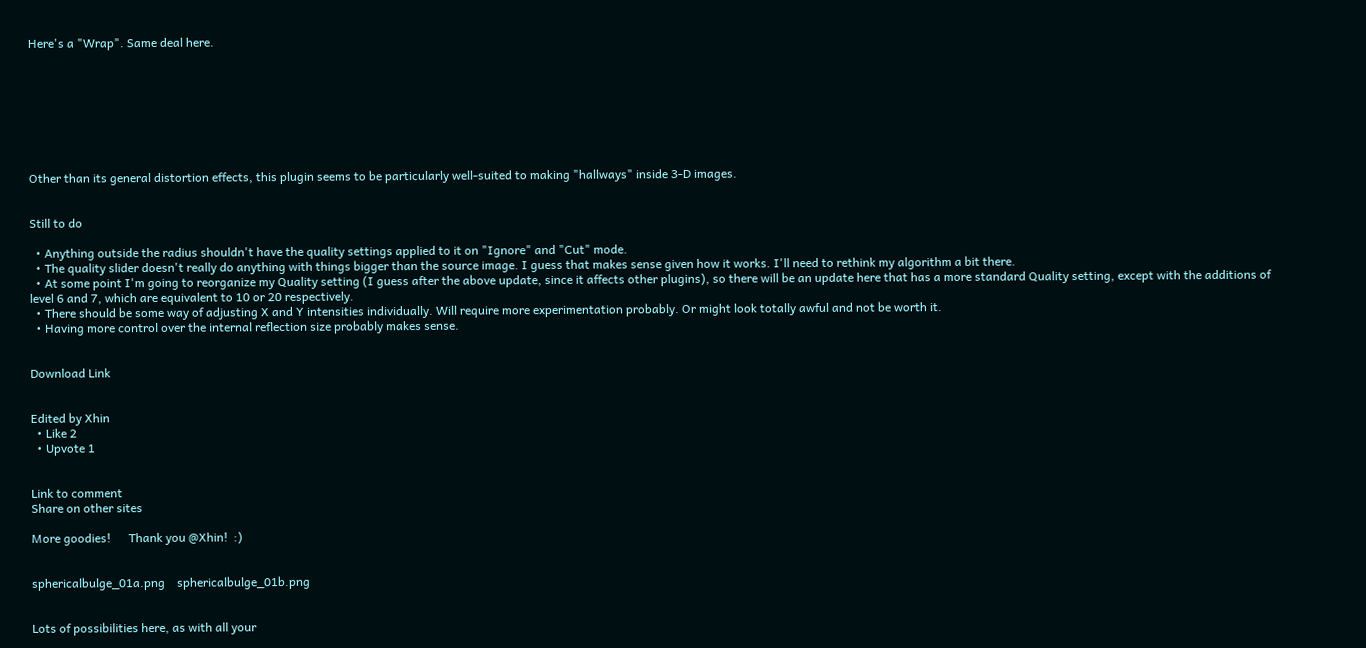Here's a "Wrap". Same deal here.








Other than its general distortion effects, this plugin seems to be particularly well-suited to making "hallways" inside 3-D images.


Still to do

  • Anything outside the radius shouldn't have the quality settings applied to it on "Ignore" and "Cut" mode.
  • The quality slider doesn't really do anything with things bigger than the source image. I guess that makes sense given how it works. I'll need to rethink my algorithm a bit there.
  • At some point I'm going to reorganize my Quality setting (I guess after the above update, since it affects other plugins), so there will be an update here that has a more standard Quality setting, except with the additions of level 6 and 7, which are equivalent to 10 or 20 respectively.
  • There should be some way of adjusting X and Y intensities individually. Will require more experimentation probably. Or might look totally awful and not be worth it.
  • Having more control over the internal reflection size probably makes sense.


Download Link


Edited by Xhin
  • Like 2
  • Upvote 1


Link to comment
Share on other sites

More goodies!      Thank you @Xhin!  :)


sphericalbulge_01a.png    sphericalbulge_01b.png


Lots of possibilities here, as with all your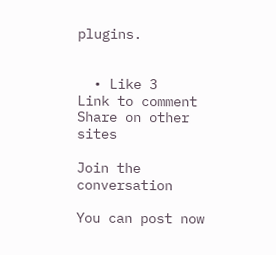plugins.


  • Like 3
Link to comment
Share on other sites

Join the conversation

You can post now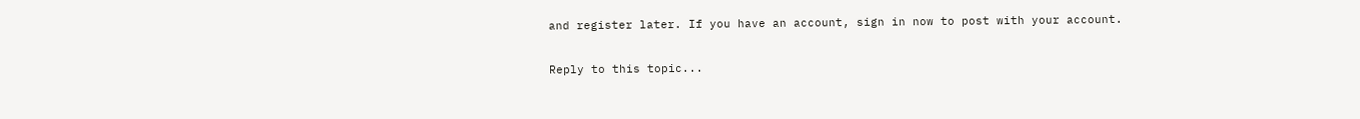and register later. If you have an account, sign in now to post with your account.

Reply to this topic...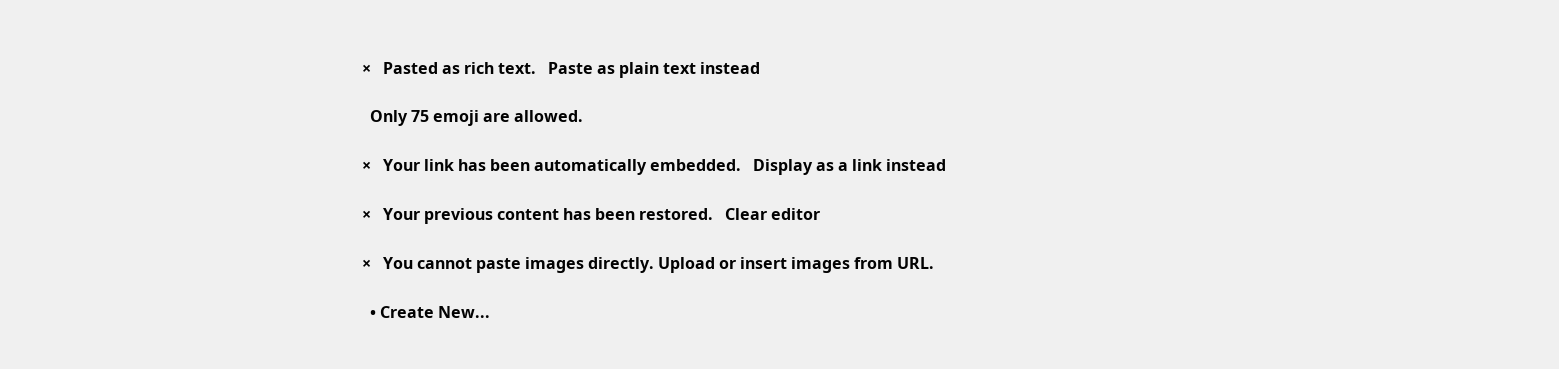×   Pasted as rich text.   Paste as plain text instead

  Only 75 emoji are allowed.

×   Your link has been automatically embedded.   Display as a link instead

×   Your previous content has been restored.   Clear editor

×   You cannot paste images directly. Upload or insert images from URL.

  • Create New...